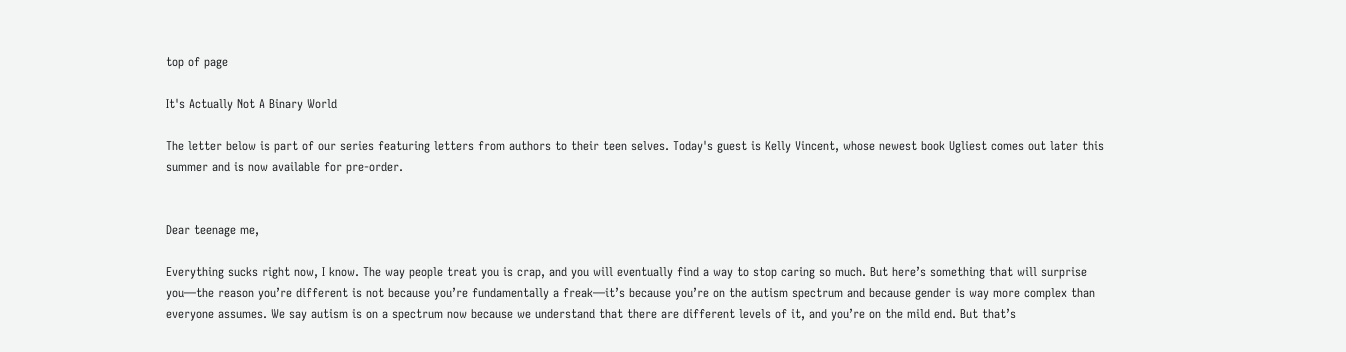top of page

It's Actually Not A Binary World

The letter below is part of our series featuring letters from authors to their teen selves. Today's guest is Kelly Vincent, whose newest book Ugliest comes out later this summer and is now available for pre-order.


Dear teenage me,

Everything sucks right now, I know. The way people treat you is crap, and you will eventually find a way to stop caring so much. But here’s something that will surprise you—the reason you’re different is not because you’re fundamentally a freak—it’s because you’re on the autism spectrum and because gender is way more complex than everyone assumes. We say autism is on a spectrum now because we understand that there are different levels of it, and you’re on the mild end. But that’s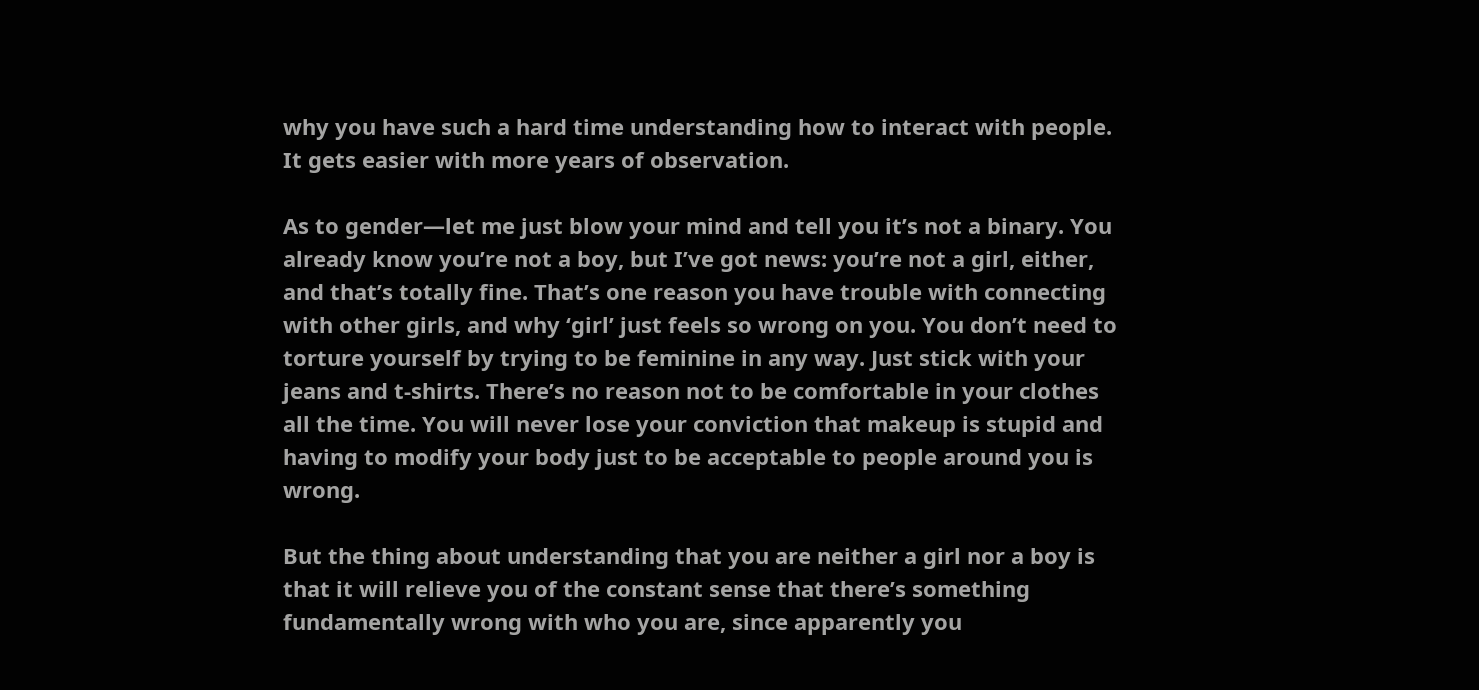why you have such a hard time understanding how to interact with people. It gets easier with more years of observation.

As to gender—let me just blow your mind and tell you it’s not a binary. You already know you’re not a boy, but I’ve got news: you’re not a girl, either, and that’s totally fine. That’s one reason you have trouble with connecting with other girls, and why ‘girl’ just feels so wrong on you. You don’t need to torture yourself by trying to be feminine in any way. Just stick with your jeans and t-shirts. There’s no reason not to be comfortable in your clothes all the time. You will never lose your conviction that makeup is stupid and having to modify your body just to be acceptable to people around you is wrong.

But the thing about understanding that you are neither a girl nor a boy is that it will relieve you of the constant sense that there’s something fundamentally wrong with who you are, since apparently you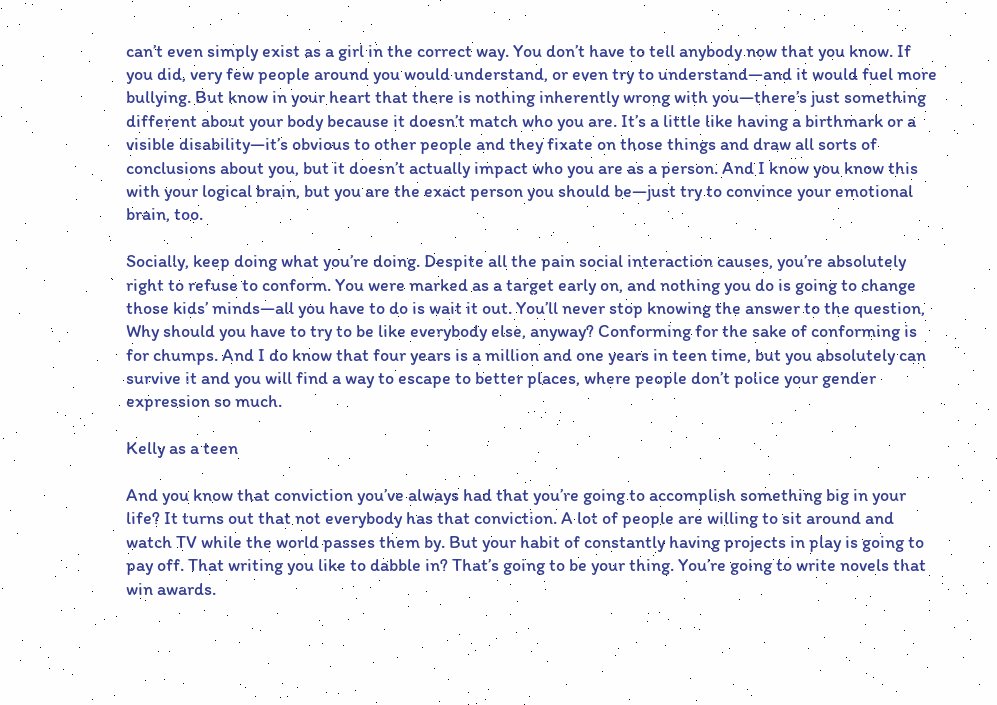can’t even simply exist as a girl in the correct way. You don’t have to tell anybody now that you know. If you did, very few people around you would understand, or even try to understand—and it would fuel more bullying. But know in your heart that there is nothing inherently wrong with you—there’s just something different about your body because it doesn’t match who you are. It’s a little like having a birthmark or a visible disability—it’s obvious to other people and they fixate on those things and draw all sorts of conclusions about you, but it doesn’t actually impact who you are as a person. And I know you know this with your logical brain, but you are the exact person you should be—just try to convince your emotional brain, too.

Socially, keep doing what you’re doing. Despite all the pain social interaction causes, you’re absolutely right to refuse to conform. You were marked as a target early on, and nothing you do is going to change those kids’ minds—all you have to do is wait it out. You’ll never stop knowing the answer to the question, Why should you have to try to be like everybody else, anyway? Conforming for the sake of conforming is for chumps. And I do know that four years is a million and one years in teen time, but you absolutely can survive it and you will find a way to escape to better places, where people don’t police your gender expression so much.

Kelly as a teen

And you know that conviction you’ve always had that you’re going to accomplish something big in your life? It turns out that not everybody has that conviction. A lot of people are willing to sit around and watch TV while the world passes them by. But your habit of constantly having projects in play is going to pay off. That writing you like to dabble in? That’s going to be your thing. You’re going to write novels that win awards.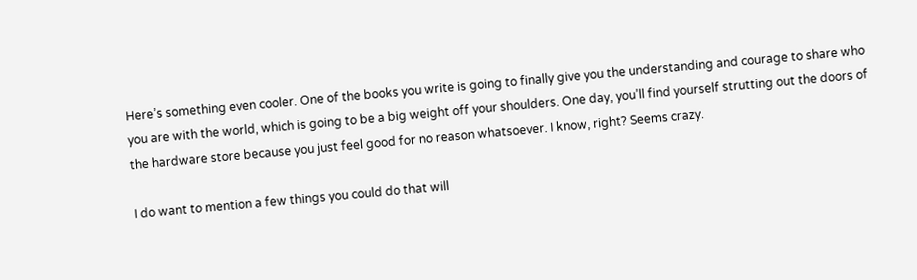Here’s something even cooler. One of the books you write is going to finally give you the understanding and courage to share who you are with the world, which is going to be a big weight off your shoulders. One day, you’ll find yourself strutting out the doors of the hardware store because you just feel good for no reason whatsoever. I know, right? Seems crazy.

I do want to mention a few things you could do that will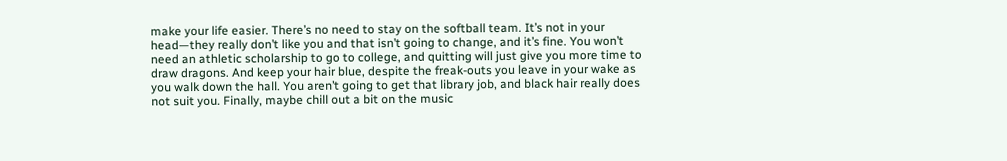make your life easier. There’s no need to stay on the softball team. It’s not in your head—they really don’t like you and that isn’t going to change, and it’s fine. You won’t need an athletic scholarship to go to college, and quitting will just give you more time to draw dragons. And keep your hair blue, despite the freak-outs you leave in your wake as you walk down the hall. You aren’t going to get that library job, and black hair really does not suit you. Finally, maybe chill out a bit on the music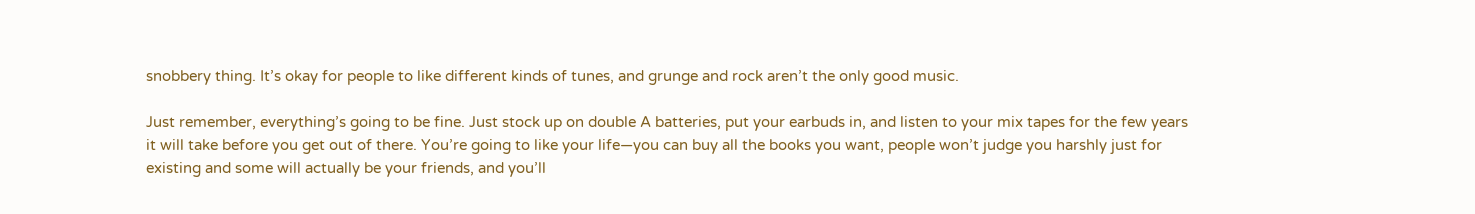snobbery thing. It’s okay for people to like different kinds of tunes, and grunge and rock aren’t the only good music.

Just remember, everything’s going to be fine. Just stock up on double A batteries, put your earbuds in, and listen to your mix tapes for the few years it will take before you get out of there. You’re going to like your life—you can buy all the books you want, people won’t judge you harshly just for existing and some will actually be your friends, and you’ll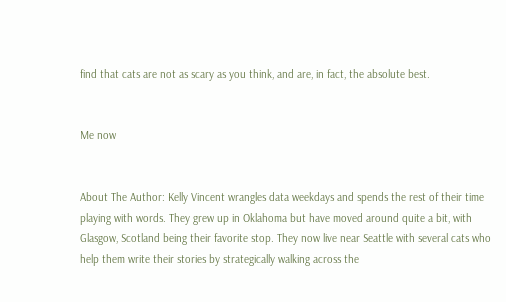find that cats are not as scary as you think, and are, in fact, the absolute best.


Me now


About The Author: Kelly Vincent wrangles data weekdays and spends the rest of their time playing with words. They grew up in Oklahoma but have moved around quite a bit, with Glasgow, Scotland being their favorite stop. They now live near Seattle with several cats who help them write their stories by strategically walking across the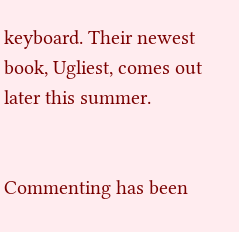keyboard. Their newest book, Ugliest, comes out later this summer.


Commenting has been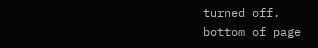turned off.
bottom of page